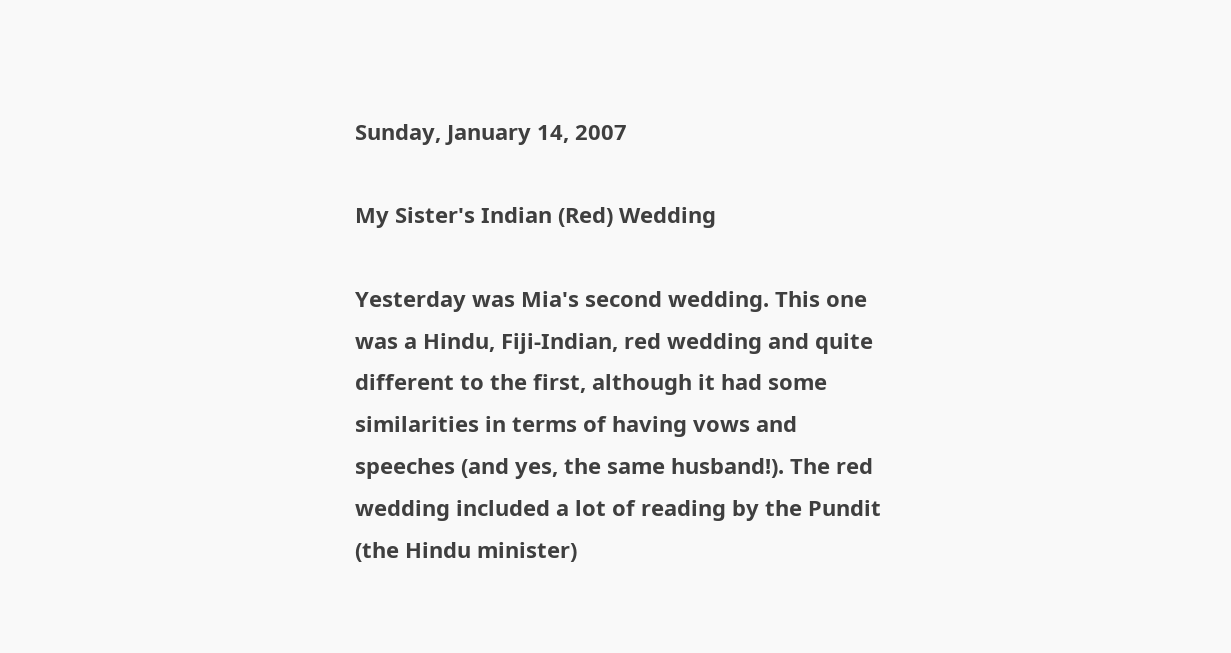Sunday, January 14, 2007

My Sister's Indian (Red) Wedding

Yesterday was Mia's second wedding. This one was a Hindu, Fiji-Indian, red wedding and quite different to the first, although it had some similarities in terms of having vows and speeches (and yes, the same husband!). The red wedding included a lot of reading by the Pundit (the Hindu minister)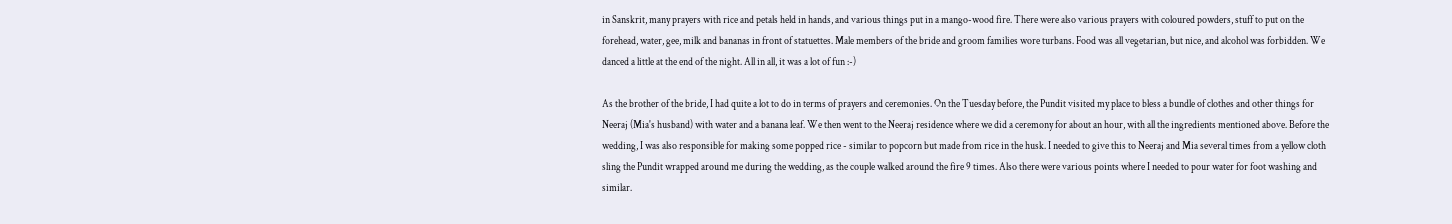in Sanskrit, many prayers with rice and petals held in hands, and various things put in a mango-wood fire. There were also various prayers with coloured powders, stuff to put on the forehead, water, gee, milk and bananas in front of statuettes. Male members of the bride and groom families wore turbans. Food was all vegetarian, but nice, and alcohol was forbidden. We danced a little at the end of the night. All in all, it was a lot of fun :-)

As the brother of the bride, I had quite a lot to do in terms of prayers and ceremonies. On the Tuesday before, the Pundit visited my place to bless a bundle of clothes and other things for Neeraj (Mia's husband) with water and a banana leaf. We then went to the Neeraj residence where we did a ceremony for about an hour, with all the ingredients mentioned above. Before the wedding, I was also responsible for making some popped rice - similar to popcorn but made from rice in the husk. I needed to give this to Neeraj and Mia several times from a yellow cloth sling the Pundit wrapped around me during the wedding, as the couple walked around the fire 9 times. Also there were various points where I needed to pour water for foot washing and similar.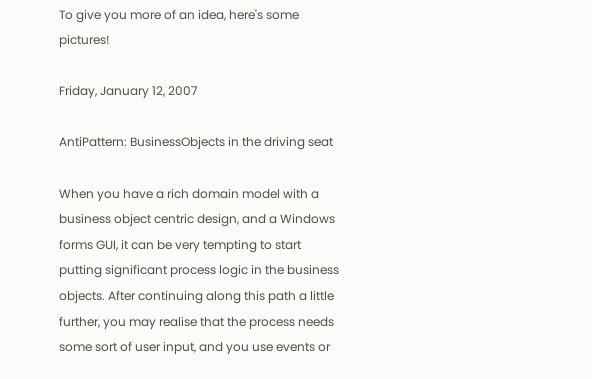To give you more of an idea, here's some pictures!

Friday, January 12, 2007

AntiPattern: BusinessObjects in the driving seat

When you have a rich domain model with a business object centric design, and a Windows forms GUI, it can be very tempting to start putting significant process logic in the business objects. After continuing along this path a little further, you may realise that the process needs some sort of user input, and you use events or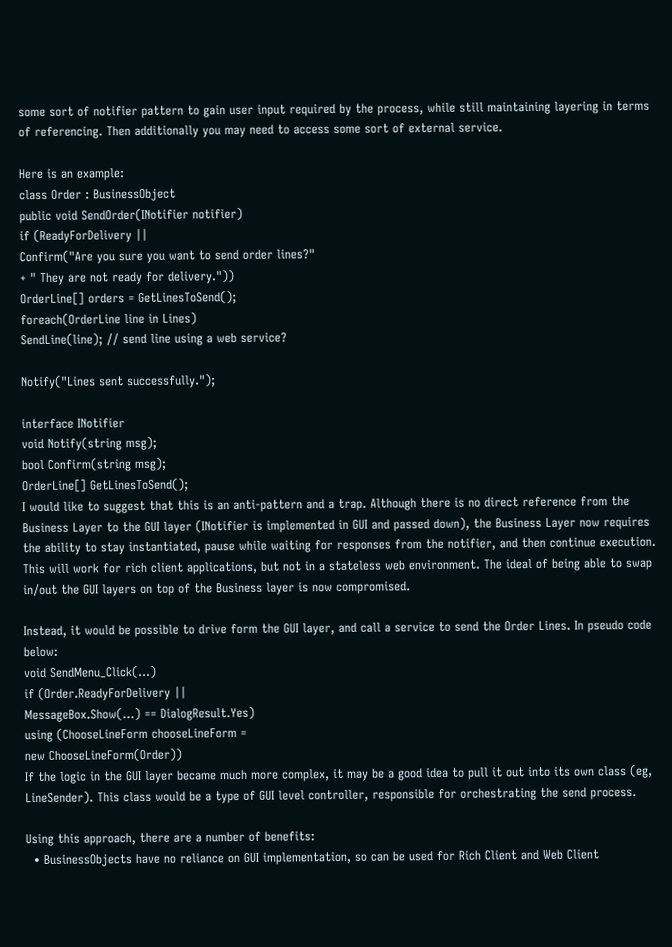some sort of notifier pattern to gain user input required by the process, while still maintaining layering in terms of referencing. Then additionally you may need to access some sort of external service.

Here is an example:
class Order : BusinessObject
public void SendOrder(INotifier notifier)
if (ReadyForDelivery ||
Confirm("Are you sure you want to send order lines?"
+ " They are not ready for delivery."))
OrderLine[] orders = GetLinesToSend();
foreach(OrderLine line in Lines)
SendLine(line); // send line using a web service?

Notify("Lines sent successfully.");

interface INotifier
void Notify(string msg);
bool Confirm(string msg);
OrderLine[] GetLinesToSend();
I would like to suggest that this is an anti-pattern and a trap. Although there is no direct reference from the Business Layer to the GUI layer (INotifier is implemented in GUI and passed down), the Business Layer now requires the ability to stay instantiated, pause while waiting for responses from the notifier, and then continue execution. This will work for rich client applications, but not in a stateless web environment. The ideal of being able to swap in/out the GUI layers on top of the Business layer is now compromised.

Instead, it would be possible to drive form the GUI layer, and call a service to send the Order Lines. In pseudo code below:
void SendMenu_Click(...)
if (Order.ReadyForDelivery ||
MessageBox.Show(...) == DialogResult.Yes)
using (ChooseLineForm chooseLineForm =
new ChooseLineForm(Order))
If the logic in the GUI layer became much more complex, it may be a good idea to pull it out into its own class (eg, LineSender). This class would be a type of GUI level controller, responsible for orchestrating the send process.

Using this approach, there are a number of benefits:
  • BusinessObjects have no reliance on GUI implementation, so can be used for Rich Client and Web Client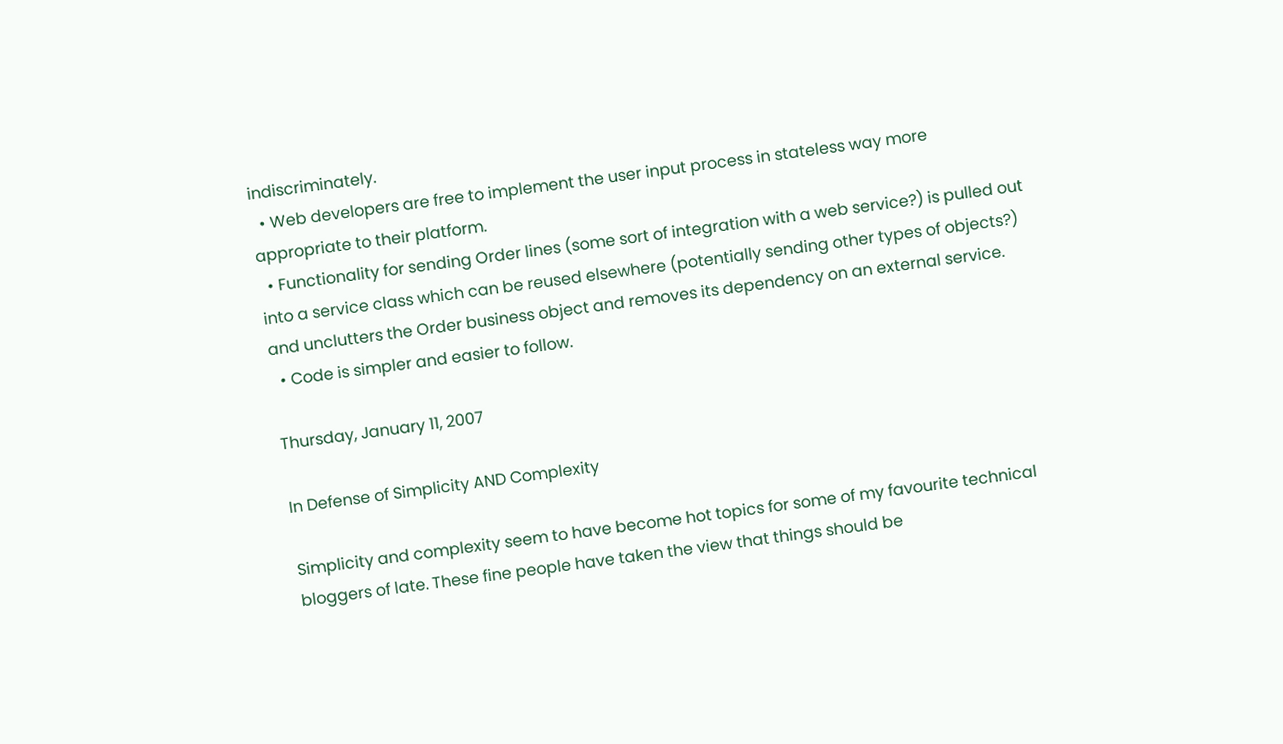indiscriminately.
  • Web developers are free to implement the user input process in stateless way more appropriate to their platform.
  • Functionality for sending Order lines (some sort of integration with a web service?) is pulled out into a service class which can be reused elsewhere (potentially sending other types of objects?) and unclutters the Order business object and removes its dependency on an external service.
  • Code is simpler and easier to follow.

Thursday, January 11, 2007

In Defense of Simplicity AND Complexity

Simplicity and complexity seem to have become hot topics for some of my favourite technical bloggers of late. These fine people have taken the view that things should be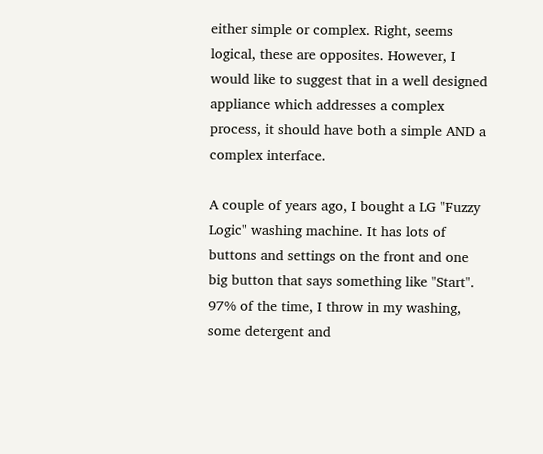either simple or complex. Right, seems logical, these are opposites. However, I would like to suggest that in a well designed appliance which addresses a complex process, it should have both a simple AND a complex interface.

A couple of years ago, I bought a LG "Fuzzy Logic" washing machine. It has lots of buttons and settings on the front and one big button that says something like "Start". 97% of the time, I throw in my washing, some detergent and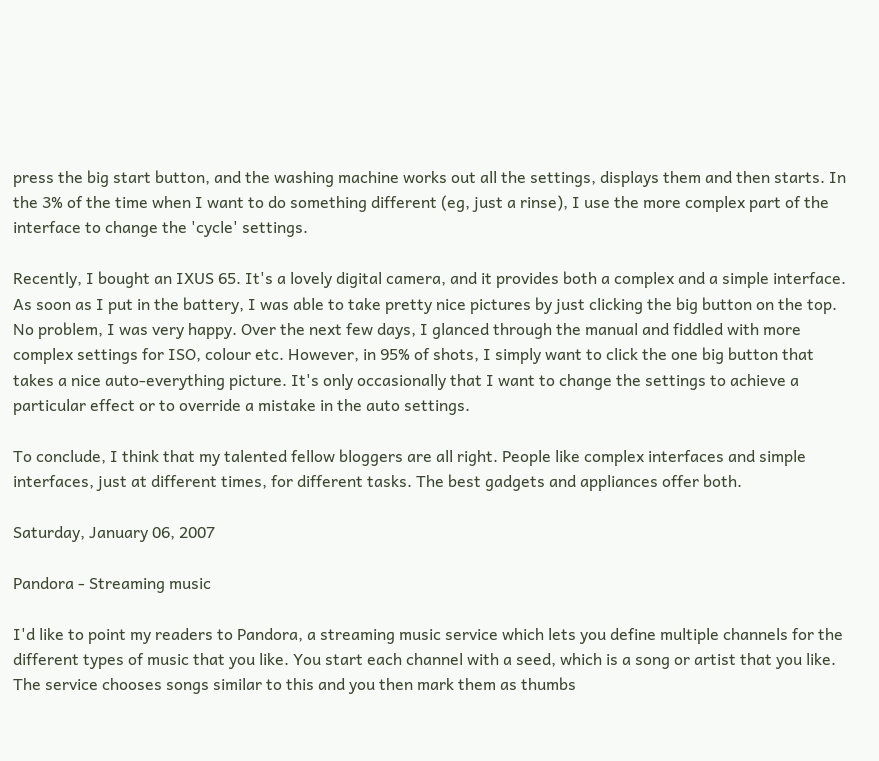press the big start button, and the washing machine works out all the settings, displays them and then starts. In the 3% of the time when I want to do something different (eg, just a rinse), I use the more complex part of the interface to change the 'cycle' settings.

Recently, I bought an IXUS 65. It's a lovely digital camera, and it provides both a complex and a simple interface. As soon as I put in the battery, I was able to take pretty nice pictures by just clicking the big button on the top. No problem, I was very happy. Over the next few days, I glanced through the manual and fiddled with more complex settings for ISO, colour etc. However, in 95% of shots, I simply want to click the one big button that takes a nice auto-everything picture. It's only occasionally that I want to change the settings to achieve a particular effect or to override a mistake in the auto settings.

To conclude, I think that my talented fellow bloggers are all right. People like complex interfaces and simple interfaces, just at different times, for different tasks. The best gadgets and appliances offer both.

Saturday, January 06, 2007

Pandora - Streaming music

I'd like to point my readers to Pandora, a streaming music service which lets you define multiple channels for the different types of music that you like. You start each channel with a seed, which is a song or artist that you like. The service chooses songs similar to this and you then mark them as thumbs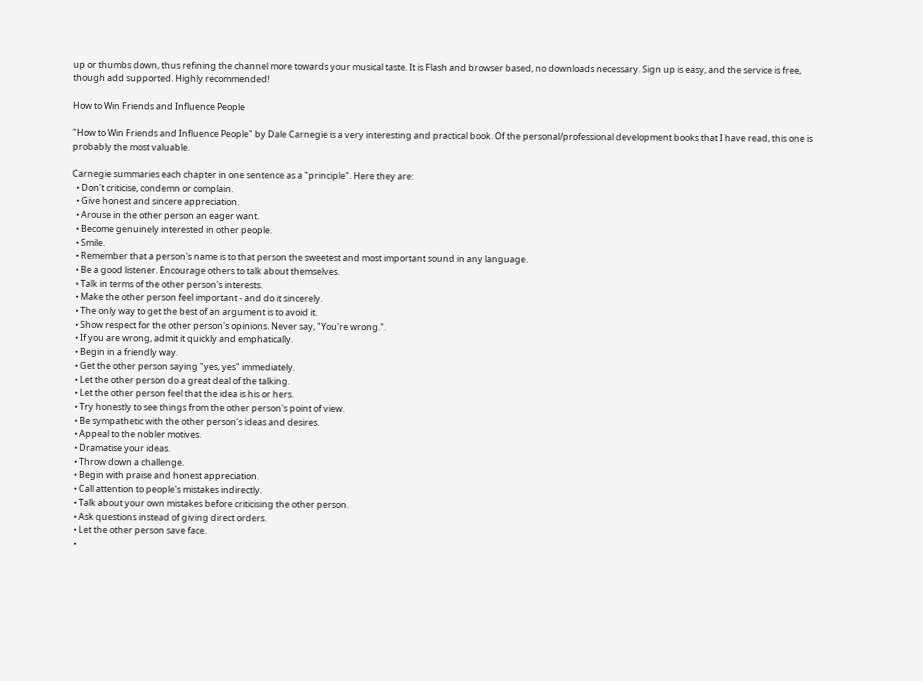up or thumbs down, thus refining the channel more towards your musical taste. It is Flash and browser based, no downloads necessary. Sign up is easy, and the service is free, though add supported. Highly recommended!

How to Win Friends and Influence People

"How to Win Friends and Influence People" by Dale Carnegie is a very interesting and practical book. Of the personal/professional development books that I have read, this one is probably the most valuable.

Carnegie summaries each chapter in one sentence as a "principle". Here they are:
  • Don't criticise, condemn or complain.
  • Give honest and sincere appreciation.
  • Arouse in the other person an eager want.
  • Become genuinely interested in other people.
  • Smile.
  • Remember that a person's name is to that person the sweetest and most important sound in any language.
  • Be a good listener. Encourage others to talk about themselves.
  • Talk in terms of the other person's interests.
  • Make the other person feel important - and do it sincerely.
  • The only way to get the best of an argument is to avoid it.
  • Show respect for the other person's opinions. Never say, "You're wrong.".
  • If you are wrong, admit it quickly and emphatically.
  • Begin in a friendly way.
  • Get the other person saying "yes, yes" immediately.
  • Let the other person do a great deal of the talking.
  • Let the other person feel that the idea is his or hers.
  • Try honestly to see things from the other person's point of view.
  • Be sympathetic with the other person's ideas and desires.
  • Appeal to the nobler motives.
  • Dramatise your ideas.
  • Throw down a challenge.
  • Begin with praise and honest appreciation.
  • Call attention to people's mistakes indirectly.
  • Talk about your own mistakes before criticising the other person.
  • Ask questions instead of giving direct orders.
  • Let the other person save face.
  •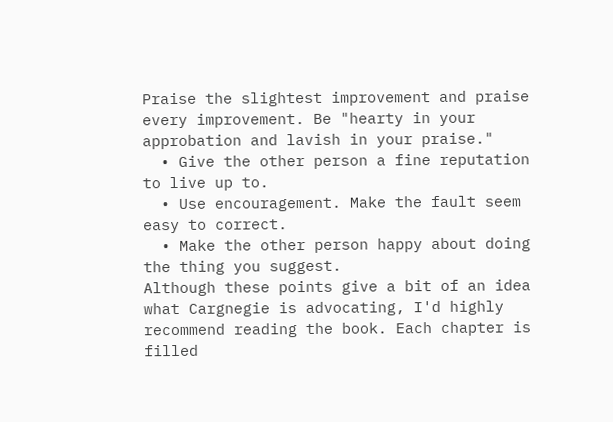Praise the slightest improvement and praise every improvement. Be "hearty in your approbation and lavish in your praise."
  • Give the other person a fine reputation to live up to.
  • Use encouragement. Make the fault seem easy to correct.
  • Make the other person happy about doing the thing you suggest.
Although these points give a bit of an idea what Cargnegie is advocating, I'd highly recommend reading the book. Each chapter is filled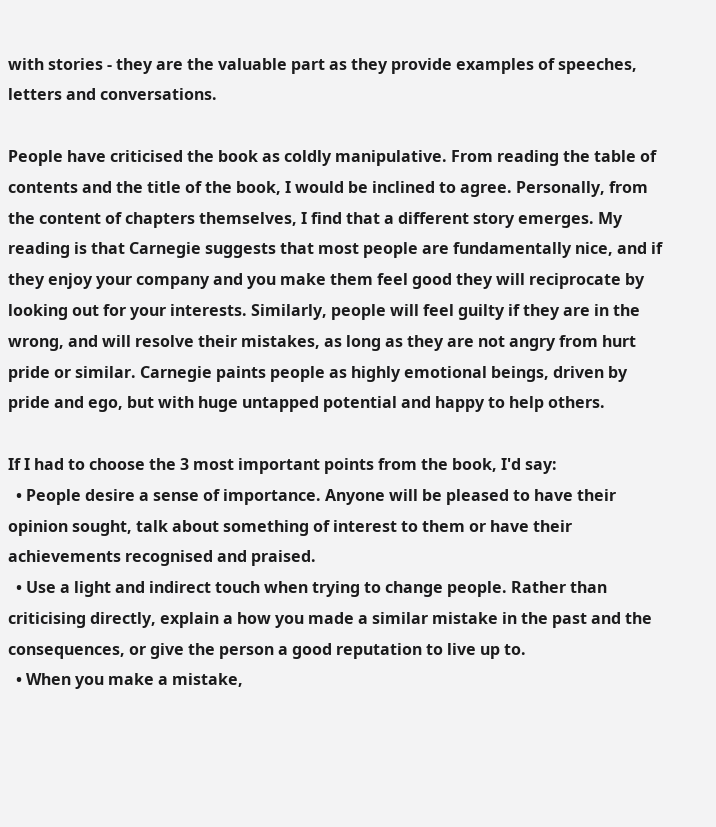with stories - they are the valuable part as they provide examples of speeches, letters and conversations.

People have criticised the book as coldly manipulative. From reading the table of contents and the title of the book, I would be inclined to agree. Personally, from the content of chapters themselves, I find that a different story emerges. My reading is that Carnegie suggests that most people are fundamentally nice, and if they enjoy your company and you make them feel good they will reciprocate by looking out for your interests. Similarly, people will feel guilty if they are in the wrong, and will resolve their mistakes, as long as they are not angry from hurt pride or similar. Carnegie paints people as highly emotional beings, driven by pride and ego, but with huge untapped potential and happy to help others.

If I had to choose the 3 most important points from the book, I'd say:
  • People desire a sense of importance. Anyone will be pleased to have their opinion sought, talk about something of interest to them or have their achievements recognised and praised.
  • Use a light and indirect touch when trying to change people. Rather than criticising directly, explain a how you made a similar mistake in the past and the consequences, or give the person a good reputation to live up to.
  • When you make a mistake,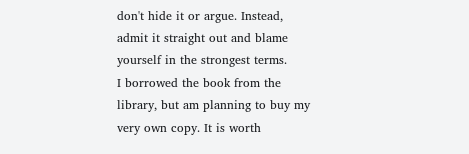don't hide it or argue. Instead, admit it straight out and blame yourself in the strongest terms.
I borrowed the book from the library, but am planning to buy my very own copy. It is worth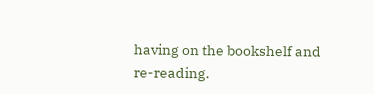having on the bookshelf and re-reading.